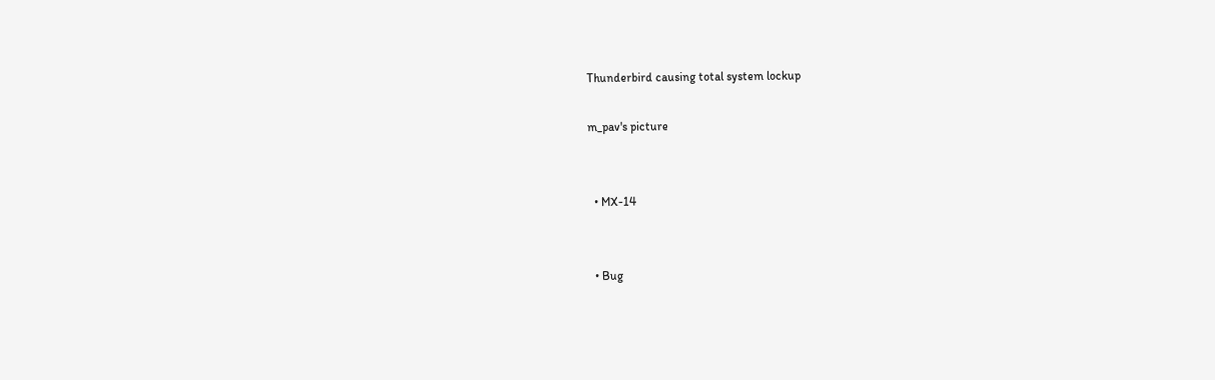Thunderbird causing total system lockup

m_pav's picture


  • MX-14


  • Bug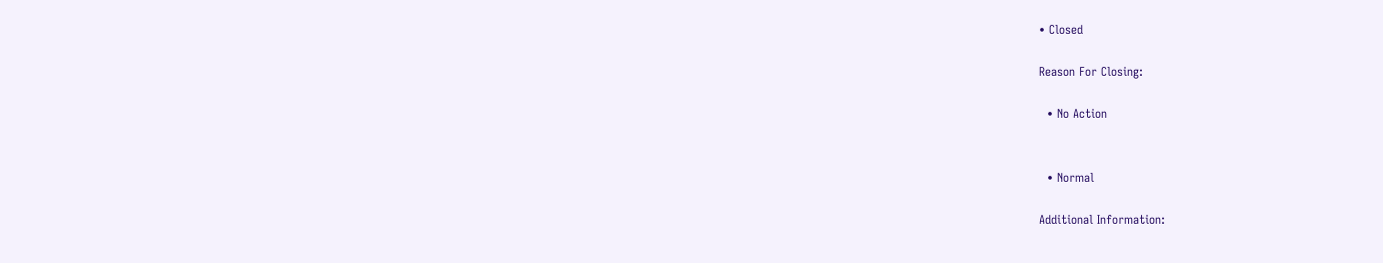• Closed

Reason For Closing:

  • No Action


  • Normal

Additional Information: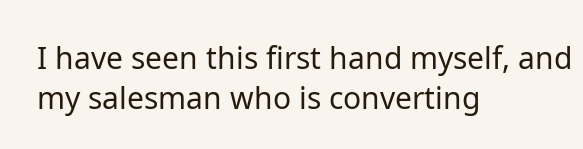I have seen this first hand myself, and my salesman who is converting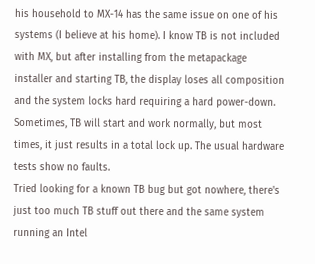his household to MX-14 has the same issue on one of his systems (I believe at his home). I know TB is not included with MX, but after installing from the metapackage installer and starting TB, the display loses all composition and the system locks hard requiring a hard power-down. Sometimes, TB will start and work normally, but most times, it just results in a total lock up. The usual hardware tests show no faults.
Tried looking for a known TB bug but got nowhere, there's just too much TB stuff out there and the same system running an Intel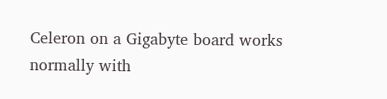Celeron on a Gigabyte board works normally with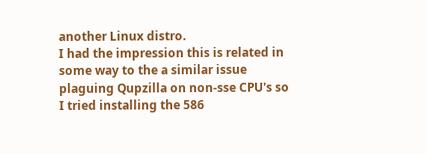another Linux distro.
I had the impression this is related in some way to the a similar issue plaguing Qupzilla on non-sse CPU's so I tried installing the 586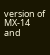version of MX-14 and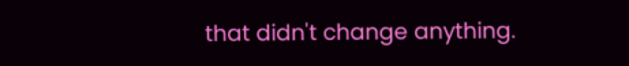that didn't change anything.